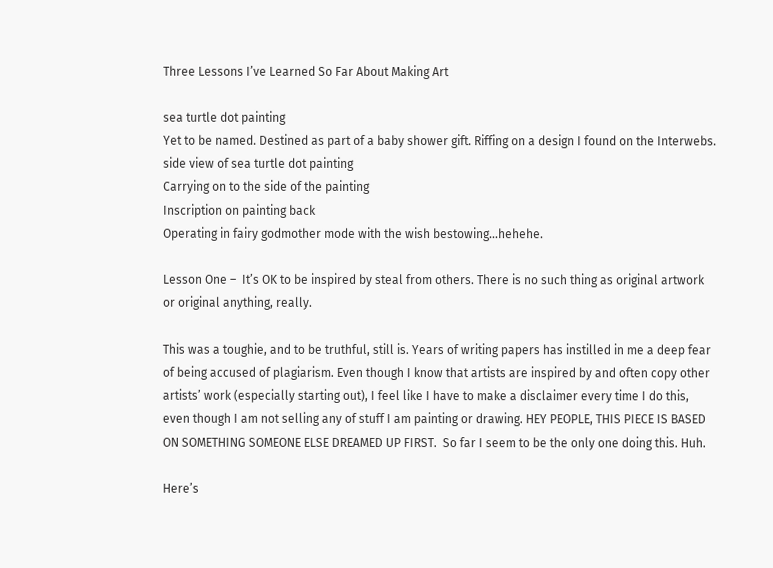Three Lessons I’ve Learned So Far About Making Art

sea turtle dot painting
Yet to be named. Destined as part of a baby shower gift. Riffing on a design I found on the Interwebs.
side view of sea turtle dot painting
Carrying on to the side of the painting
Inscription on painting back
Operating in fairy godmother mode with the wish bestowing…hehehe.

Lesson One –  It’s OK to be inspired by steal from others. There is no such thing as original artwork or original anything, really.

This was a toughie, and to be truthful, still is. Years of writing papers has instilled in me a deep fear of being accused of plagiarism. Even though I know that artists are inspired by and often copy other artists’ work (especially starting out), I feel like I have to make a disclaimer every time I do this, even though I am not selling any of stuff I am painting or drawing. HEY PEOPLE, THIS PIECE IS BASED ON SOMETHING SOMEONE ELSE DREAMED UP FIRST.  So far I seem to be the only one doing this. Huh.

Here’s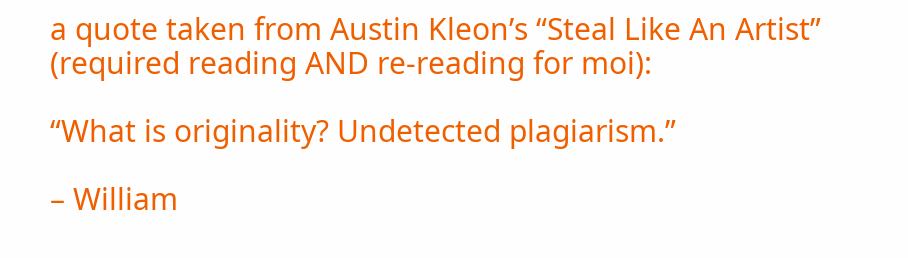a quote taken from Austin Kleon’s “Steal Like An Artist” (required reading AND re-reading for moi):

“What is originality? Undetected plagiarism.”

– William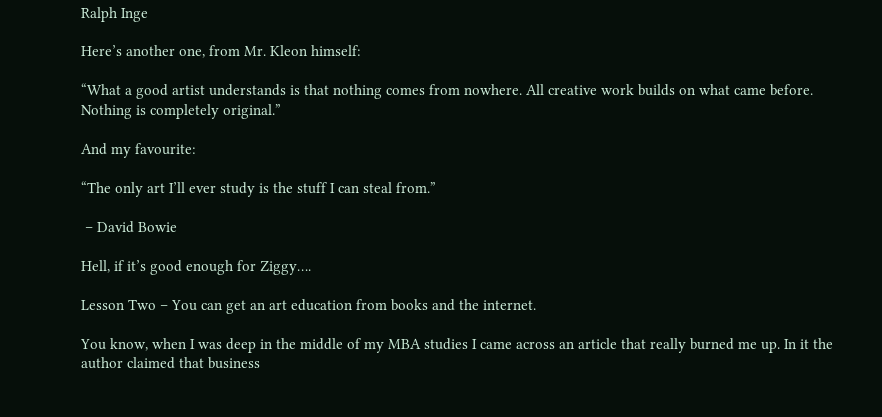Ralph Inge

Here’s another one, from Mr. Kleon himself:

“What a good artist understands is that nothing comes from nowhere. All creative work builds on what came before. Nothing is completely original.”

And my favourite:

“The only art I’ll ever study is the stuff I can steal from.”

 – David Bowie

Hell, if it’s good enough for Ziggy….

Lesson Two – You can get an art education from books and the internet.

You know, when I was deep in the middle of my MBA studies I came across an article that really burned me up. In it the author claimed that business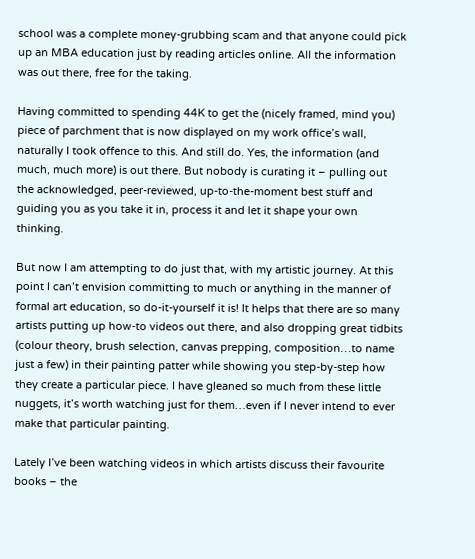school was a complete money-grubbing scam and that anyone could pick up an MBA education just by reading articles online. All the information was out there, free for the taking.

Having committed to spending 44K to get the (nicely framed, mind you) piece of parchment that is now displayed on my work office’s wall, naturally I took offence to this. And still do. Yes, the information (and much, much more) is out there. But nobody is curating it – pulling out the acknowledged, peer-reviewed, up-to-the-moment best stuff and guiding you as you take it in, process it and let it shape your own thinking.

But now I am attempting to do just that, with my artistic journey. At this point I can’t envision committing to much or anything in the manner of formal art education, so do-it-yourself it is! It helps that there are so many artists putting up how-to videos out there, and also dropping great tidbits (colour theory, brush selection, canvas prepping, composition…to name just a few) in their painting patter while showing you step-by-step how they create a particular piece. I have gleaned so much from these little nuggets, it’s worth watching just for them…even if I never intend to ever make that particular painting.

Lately I’ve been watching videos in which artists discuss their favourite books – the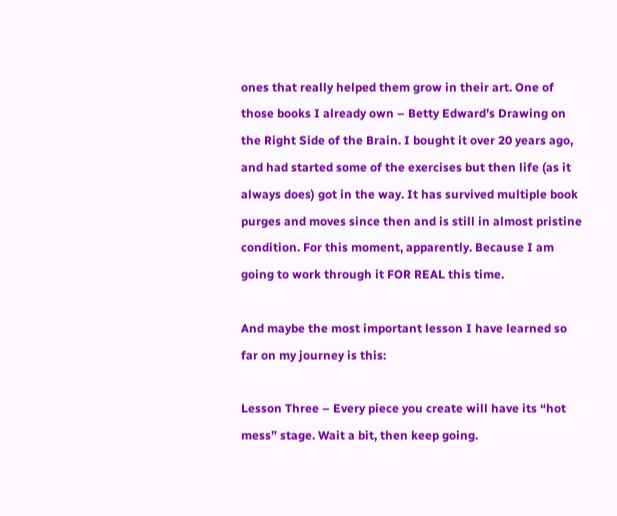ones that really helped them grow in their art. One of those books I already own – Betty Edward’s Drawing on the Right Side of the Brain. I bought it over 20 years ago, and had started some of the exercises but then life (as it always does) got in the way. It has survived multiple book purges and moves since then and is still in almost pristine condition. For this moment, apparently. Because I am going to work through it FOR REAL this time.

And maybe the most important lesson I have learned so far on my journey is this:

Lesson Three – Every piece you create will have its “hot mess” stage. Wait a bit, then keep going.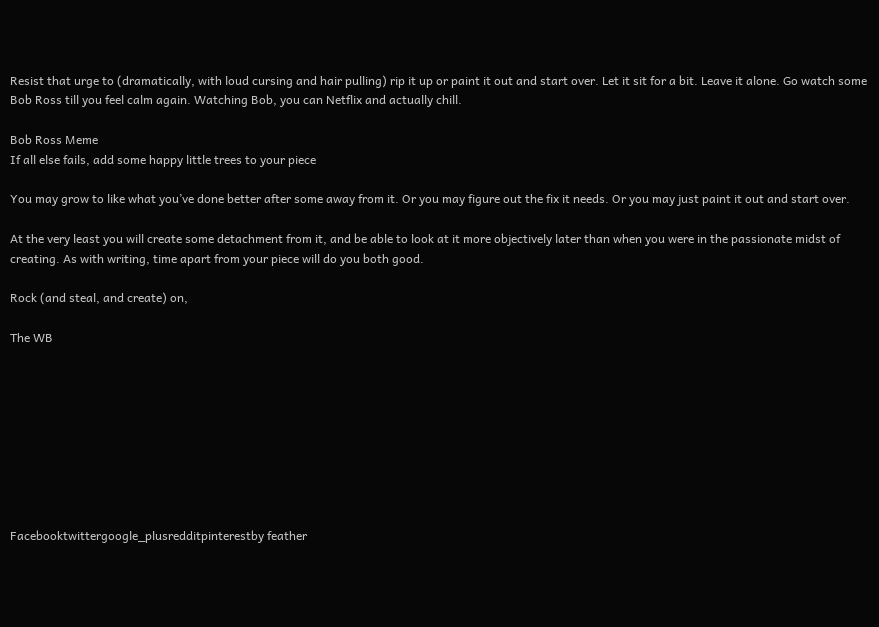Resist that urge to (dramatically, with loud cursing and hair pulling) rip it up or paint it out and start over. Let it sit for a bit. Leave it alone. Go watch some Bob Ross till you feel calm again. Watching Bob, you can Netflix and actually chill.

Bob Ross Meme
If all else fails, add some happy little trees to your piece

You may grow to like what you’ve done better after some away from it. Or you may figure out the fix it needs. Or you may just paint it out and start over.

At the very least you will create some detachment from it, and be able to look at it more objectively later than when you were in the passionate midst of creating. As with writing, time apart from your piece will do you both good.

Rock (and steal, and create) on,

The WB









Facebooktwittergoogle_plusredditpinterestby feather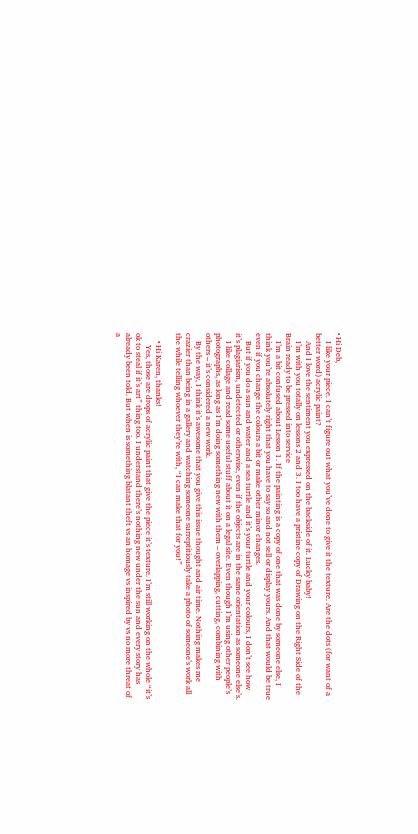• Hi Deb,
    I like your piece. I can’t figure out what you’ve done to give it the texture. Are the dots (for want of a better word) acrylic paint?
    And I love the sentiment you expressed on the backside of it. Lucky baby!
    I’m with you totally on lessons 2 and 3. I too have a pristine copy of Drawing on the Right Side of the Brain ready to be pressed into service
    I’m a bit confused about Lesson 1. If the painting is a copy of one that was done by someone else, I think you’re absolutely right that you have to say so and not sell or display yours. And that would be true even if you change the colours a bit or make other minor changes.
    But if you do a sun and water and a sea turtle and it’s your turtle and your colours, I don’t see how it’s plagiarism, undetected or otherwise, even if the objects are in the same orientation as someone else’s.
    I like collage and read some useful stuff about it on a legal site. Even though I’m using other people’s photographs, as long as I’m doing something new with them – overlapping, cutting, combining with others – it’s considered a new work.
    By the way, I think it’s awesome that you give this issue thought and air time. Nothing makes me crazier than being in a gallery and watching someone surreptitiously take a photo of someone’s work all the while telling whoever they’re with, “I can make that for you!”

    • Hi Karen, thanks!
      Yes, those are drops of acrylic paint that give the piece it’s texture. I’m still working on the whole “it’s ok to steal if it’s art” thing too. I understand there’s nothing new under the sun and every story has already been told. But when is something blatant theft vs an homage vs inspired by vs no more threat of a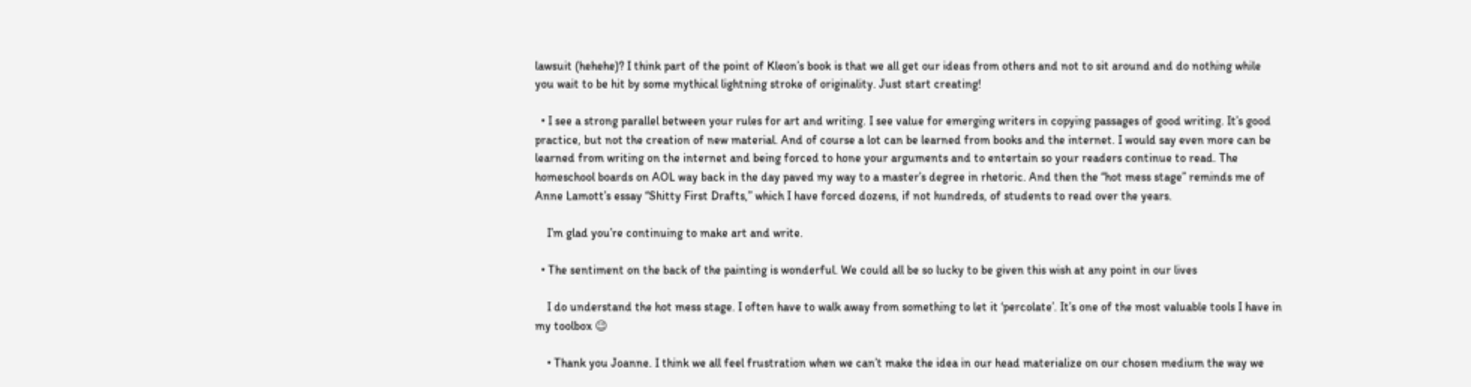lawsuit (hehehe)? I think part of the point of Kleon’s book is that we all get our ideas from others and not to sit around and do nothing while you wait to be hit by some mythical lightning stroke of originality. Just start creating!

  • I see a strong parallel between your rules for art and writing. I see value for emerging writers in copying passages of good writing. It’s good practice, but not the creation of new material. And of course a lot can be learned from books and the internet. I would say even more can be learned from writing on the internet and being forced to hone your arguments and to entertain so your readers continue to read. The homeschool boards on AOL way back in the day paved my way to a master’s degree in rhetoric. And then the “hot mess stage” reminds me of Anne Lamott’s essay “Shitty First Drafts,” which I have forced dozens, if not hundreds, of students to read over the years.

    I’m glad you’re continuing to make art and write.

  • The sentiment on the back of the painting is wonderful. We could all be so lucky to be given this wish at any point in our lives

    I do understand the hot mess stage. I often have to walk away from something to let it ‘percolate’. It’s one of the most valuable tools I have in my toolbox 😉

    • Thank you Joanne. I think we all feel frustration when we can’t make the idea in our head materialize on our chosen medium the way we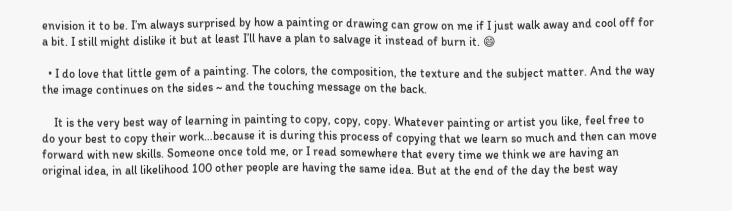envision it to be. I’m always surprised by how a painting or drawing can grow on me if I just walk away and cool off for a bit. I still might dislike it but at least I’ll have a plan to salvage it instead of burn it. 😄

  • I do love that little gem of a painting. The colors, the composition, the texture and the subject matter. And the way the image continues on the sides ~ and the touching message on the back.

    It is the very best way of learning in painting to copy, copy, copy. Whatever painting or artist you like, feel free to do your best to copy their work…because it is during this process of copying that we learn so much and then can move forward with new skills. Someone once told me, or I read somewhere that every time we think we are having an original idea, in all likelihood 100 other people are having the same idea. But at the end of the day the best way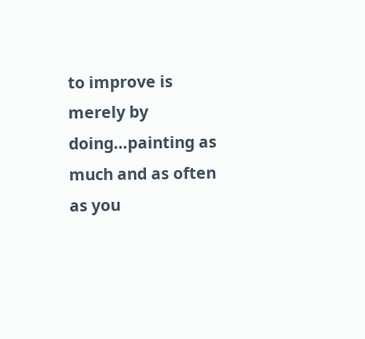to improve is merely by doing…painting as much and as often as you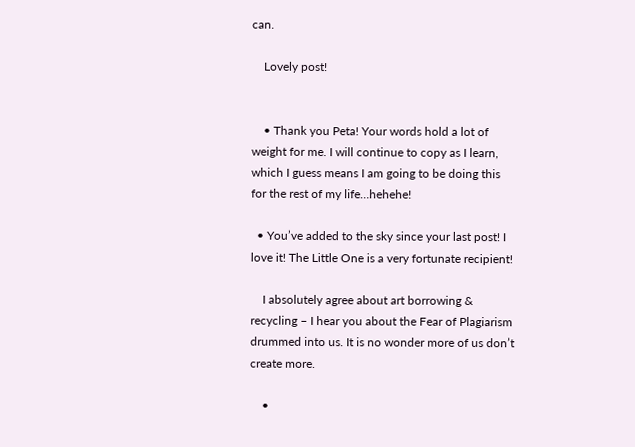can.

    Lovely post!


    • Thank you Peta! Your words hold a lot of weight for me. I will continue to copy as I learn, which I guess means I am going to be doing this for the rest of my life…hehehe!

  • You’ve added to the sky since your last post! I love it! The Little One is a very fortunate recipient!

    I absolutely agree about art borrowing & recycling – I hear you about the Fear of Plagiarism drummed into us. It is no wonder more of us don’t create more.

    •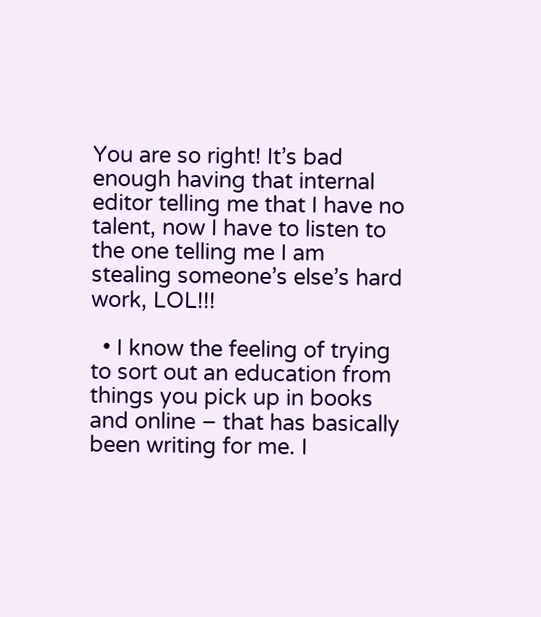You are so right! It’s bad enough having that internal editor telling me that I have no talent, now I have to listen to the one telling me I am stealing someone’s else’s hard work, LOL!!!

  • I know the feeling of trying to sort out an education from things you pick up in books and online – that has basically been writing for me. I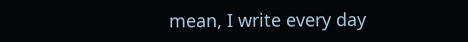mean, I write every day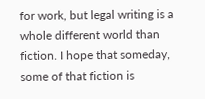for work, but legal writing is a whole different world than fiction. I hope that someday, some of that fiction is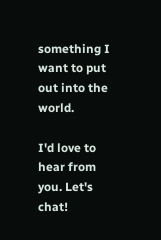something I want to put out into the world.

I'd love to hear from you. Let's chat!